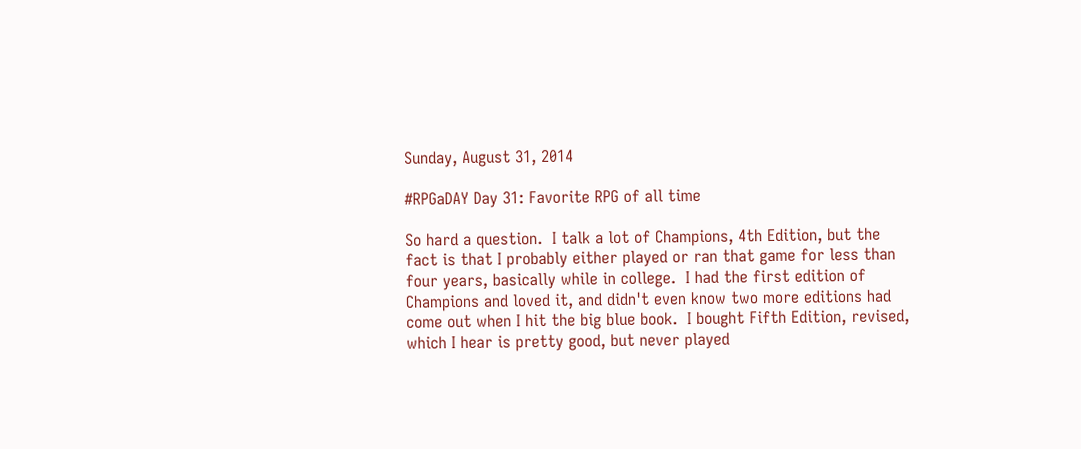Sunday, August 31, 2014

#RPGaDAY Day 31: Favorite RPG of all time

So hard a question.  I talk a lot of Champions, 4th Edition, but the fact is that I probably either played or ran that game for less than four years, basically while in college.  I had the first edition of Champions and loved it, and didn't even know two more editions had come out when I hit the big blue book.  I bought Fifth Edition, revised, which I hear is pretty good, but never played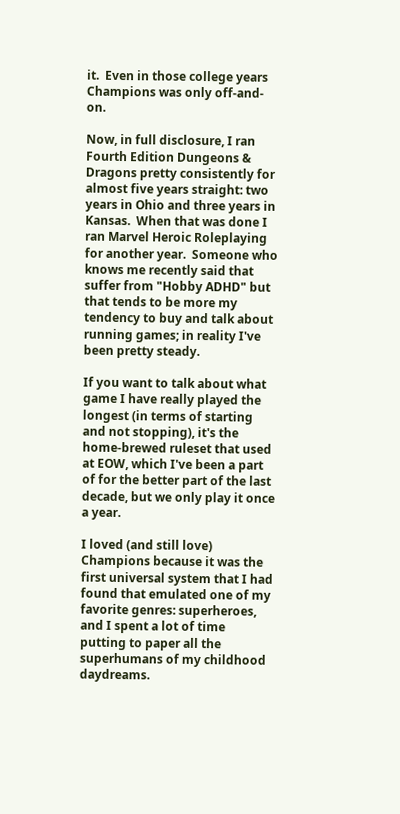it.  Even in those college years Champions was only off-and-on.

Now, in full disclosure, I ran Fourth Edition Dungeons & Dragons pretty consistently for almost five years straight: two years in Ohio and three years in Kansas.  When that was done I ran Marvel Heroic Roleplaying for another year.  Someone who knows me recently said that suffer from "Hobby ADHD" but that tends to be more my tendency to buy and talk about running games; in reality I've been pretty steady.

If you want to talk about what game I have really played the longest (in terms of starting and not stopping), it's the home-brewed ruleset that used at EOW, which I've been a part of for the better part of the last decade, but we only play it once a year.

I loved (and still love) Champions because it was the first universal system that I had found that emulated one of my favorite genres: superheroes, and I spent a lot of time putting to paper all the superhumans of my childhood daydreams.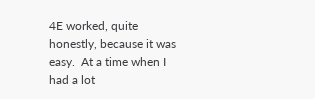4E worked, quite honestly, because it was easy.  At a time when I had a lot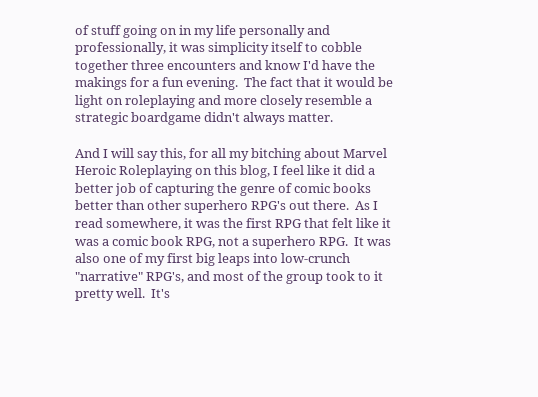of stuff going on in my life personally and professionally, it was simplicity itself to cobble together three encounters and know I'd have the makings for a fun evening.  The fact that it would be light on roleplaying and more closely resemble a strategic boardgame didn't always matter.

And I will say this, for all my bitching about Marvel Heroic Roleplaying on this blog, I feel like it did a better job of capturing the genre of comic books better than other superhero RPG's out there.  As I read somewhere, it was the first RPG that felt like it was a comic book RPG, not a superhero RPG.  It was also one of my first big leaps into low-crunch "narrative" RPG's, and most of the group took to it pretty well.  It's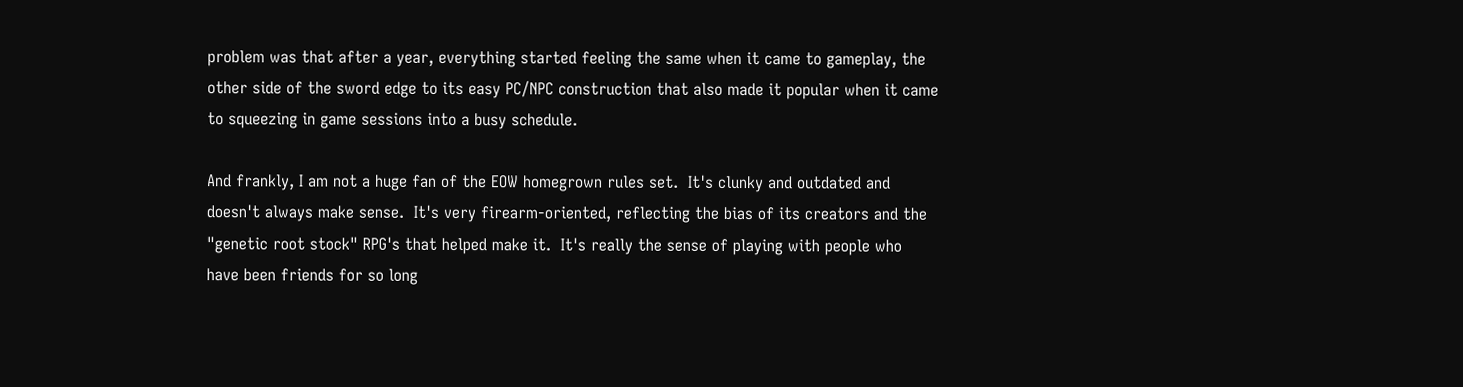problem was that after a year, everything started feeling the same when it came to gameplay, the other side of the sword edge to its easy PC/NPC construction that also made it popular when it came to squeezing in game sessions into a busy schedule.

And frankly, I am not a huge fan of the EOW homegrown rules set.  It's clunky and outdated and doesn't always make sense.  It's very firearm-oriented, reflecting the bias of its creators and the "genetic root stock" RPG's that helped make it.  It's really the sense of playing with people who have been friends for so long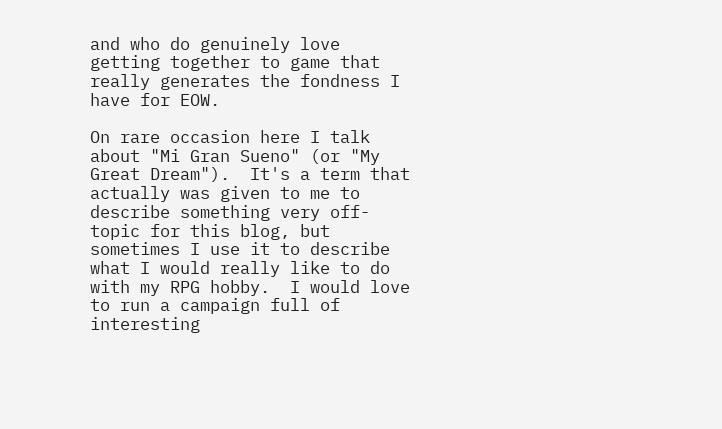and who do genuinely love getting together to game that really generates the fondness I have for EOW.

On rare occasion here I talk about "Mi Gran Sueno" (or "My Great Dream").  It's a term that actually was given to me to describe something very off-topic for this blog, but sometimes I use it to describe what I would really like to do with my RPG hobby.  I would love to run a campaign full of interesting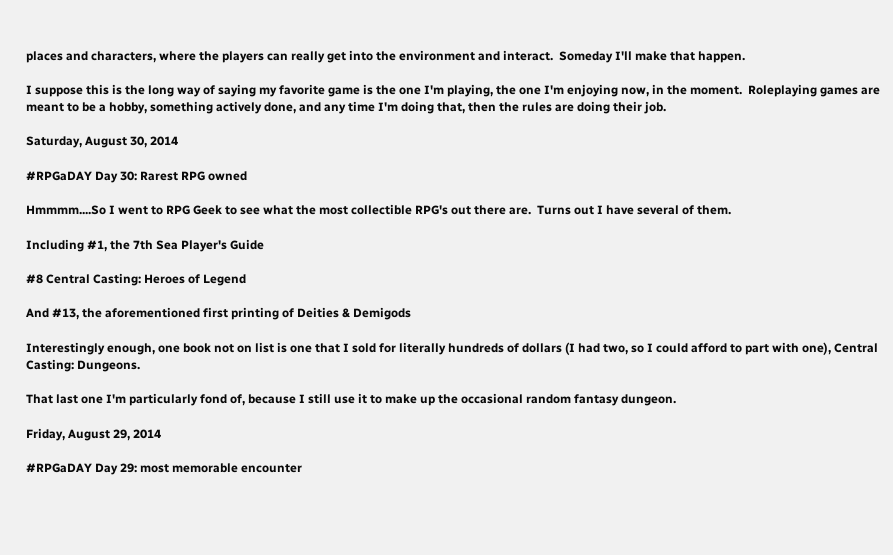places and characters, where the players can really get into the environment and interact.  Someday I'll make that happen.

I suppose this is the long way of saying my favorite game is the one I'm playing, the one I'm enjoying now, in the moment.  Roleplaying games are meant to be a hobby, something actively done, and any time I'm doing that, then the rules are doing their job.

Saturday, August 30, 2014

#RPGaDAY Day 30: Rarest RPG owned

Hmmmm....So I went to RPG Geek to see what the most collectible RPG's out there are.  Turns out I have several of them.

Including #1, the 7th Sea Player's Guide

#8 Central Casting: Heroes of Legend

And #13, the aforementioned first printing of Deities & Demigods

Interestingly enough, one book not on list is one that I sold for literally hundreds of dollars (I had two, so I could afford to part with one), Central Casting: Dungeons.

That last one I'm particularly fond of, because I still use it to make up the occasional random fantasy dungeon.

Friday, August 29, 2014

#RPGaDAY Day 29: most memorable encounter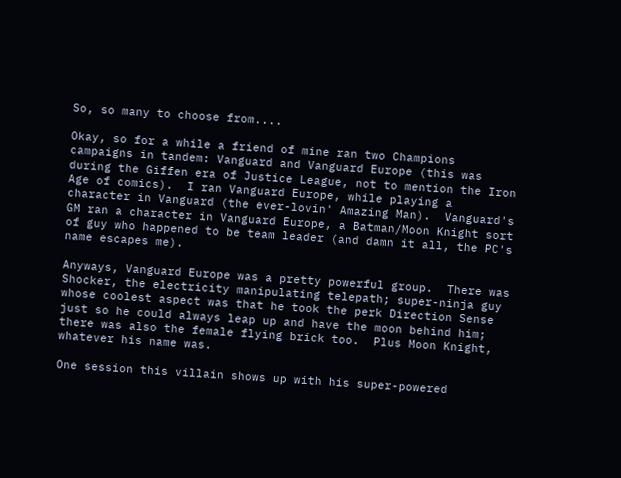So, so many to choose from....

Okay, so for a while a friend of mine ran two Champions campaigns in tandem: Vanguard and Vanguard Europe (this was during the Giffen era of Justice League, not to mention the Iron Age of comics).  I ran Vanguard Europe, while playing a character in Vanguard (the ever-lovin' Amazing Man).  Vanguard's GM ran a character in Vanguard Europe, a Batman/Moon Knight sort of guy who happened to be team leader (and damn it all, the PC's name escapes me).

Anyways, Vanguard Europe was a pretty powerful group.  There was Shocker, the electricity manipulating telepath; super-ninja guy whose coolest aspect was that he took the perk Direction Sense just so he could always leap up and have the moon behind him; there was also the female flying brick too.  Plus Moon Knight, whatever his name was.

One session this villain shows up with his super-powered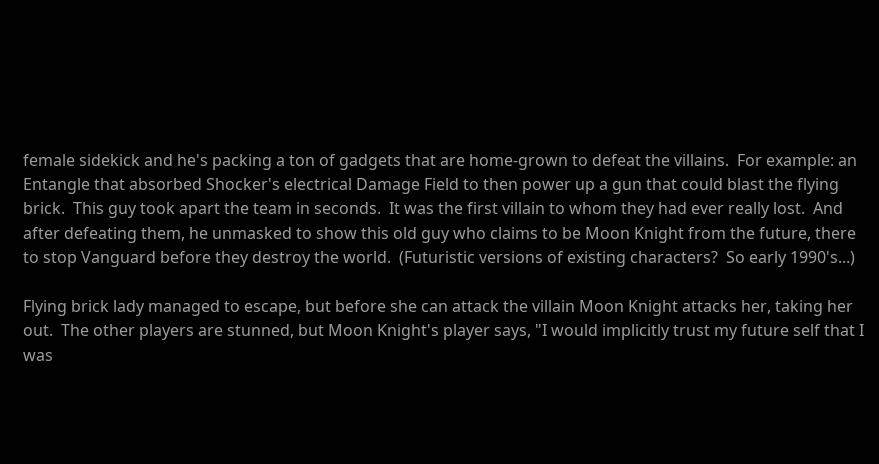female sidekick and he's packing a ton of gadgets that are home-grown to defeat the villains.  For example: an Entangle that absorbed Shocker's electrical Damage Field to then power up a gun that could blast the flying brick.  This guy took apart the team in seconds.  It was the first villain to whom they had ever really lost.  And after defeating them, he unmasked to show this old guy who claims to be Moon Knight from the future, there to stop Vanguard before they destroy the world.  (Futuristic versions of existing characters?  So early 1990's...)

Flying brick lady managed to escape, but before she can attack the villain Moon Knight attacks her, taking her out.  The other players are stunned, but Moon Knight's player says, "I would implicitly trust my future self that I was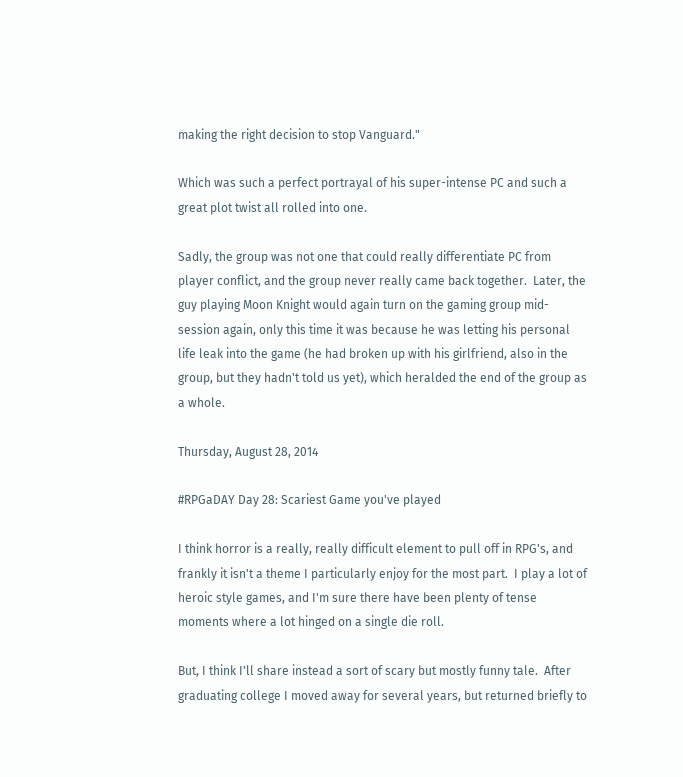making the right decision to stop Vanguard."

Which was such a perfect portrayal of his super-intense PC and such a great plot twist all rolled into one.

Sadly, the group was not one that could really differentiate PC from player conflict, and the group never really came back together.  Later, the guy playing Moon Knight would again turn on the gaming group mid-session again, only this time it was because he was letting his personal life leak into the game (he had broken up with his girlfriend, also in the group, but they hadn't told us yet), which heralded the end of the group as a whole.

Thursday, August 28, 2014

#RPGaDAY Day 28: Scariest Game you've played

I think horror is a really, really difficult element to pull off in RPG's, and frankly it isn't a theme I particularly enjoy for the most part.  I play a lot of heroic style games, and I'm sure there have been plenty of tense moments where a lot hinged on a single die roll.

But, I think I'll share instead a sort of scary but mostly funny tale.  After graduating college I moved away for several years, but returned briefly to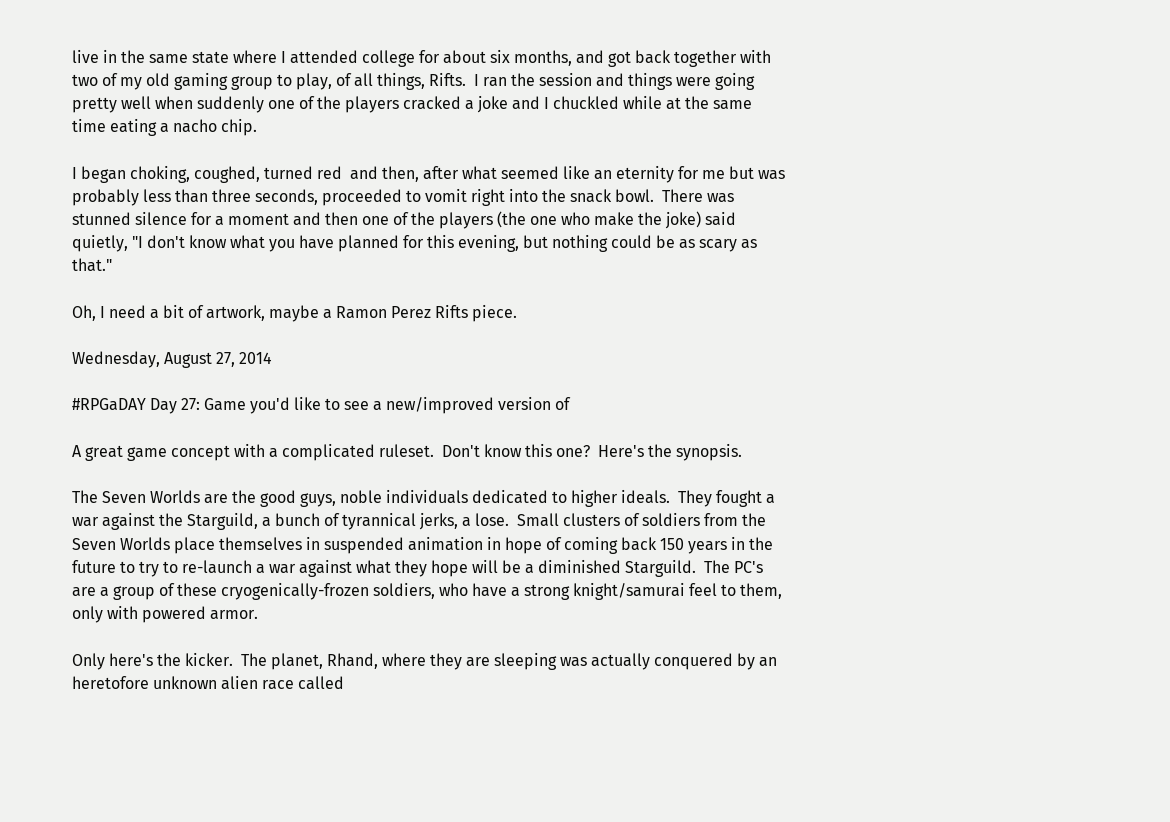live in the same state where I attended college for about six months, and got back together with two of my old gaming group to play, of all things, Rifts.  I ran the session and things were going pretty well when suddenly one of the players cracked a joke and I chuckled while at the same time eating a nacho chip.

I began choking, coughed, turned red  and then, after what seemed like an eternity for me but was probably less than three seconds, proceeded to vomit right into the snack bowl.  There was stunned silence for a moment and then one of the players (the one who make the joke) said quietly, "I don't know what you have planned for this evening, but nothing could be as scary as that."

Oh, I need a bit of artwork, maybe a Ramon Perez Rifts piece.

Wednesday, August 27, 2014

#RPGaDAY Day 27: Game you'd like to see a new/improved version of

A great game concept with a complicated ruleset.  Don't know this one?  Here's the synopsis.

The Seven Worlds are the good guys, noble individuals dedicated to higher ideals.  They fought a war against the Starguild, a bunch of tyrannical jerks, a lose.  Small clusters of soldiers from the Seven Worlds place themselves in suspended animation in hope of coming back 150 years in the future to try to re-launch a war against what they hope will be a diminished Starguild.  The PC's are a group of these cryogenically-frozen soldiers, who have a strong knight/samurai feel to them, only with powered armor.

Only here's the kicker.  The planet, Rhand, where they are sleeping was actually conquered by an heretofore unknown alien race called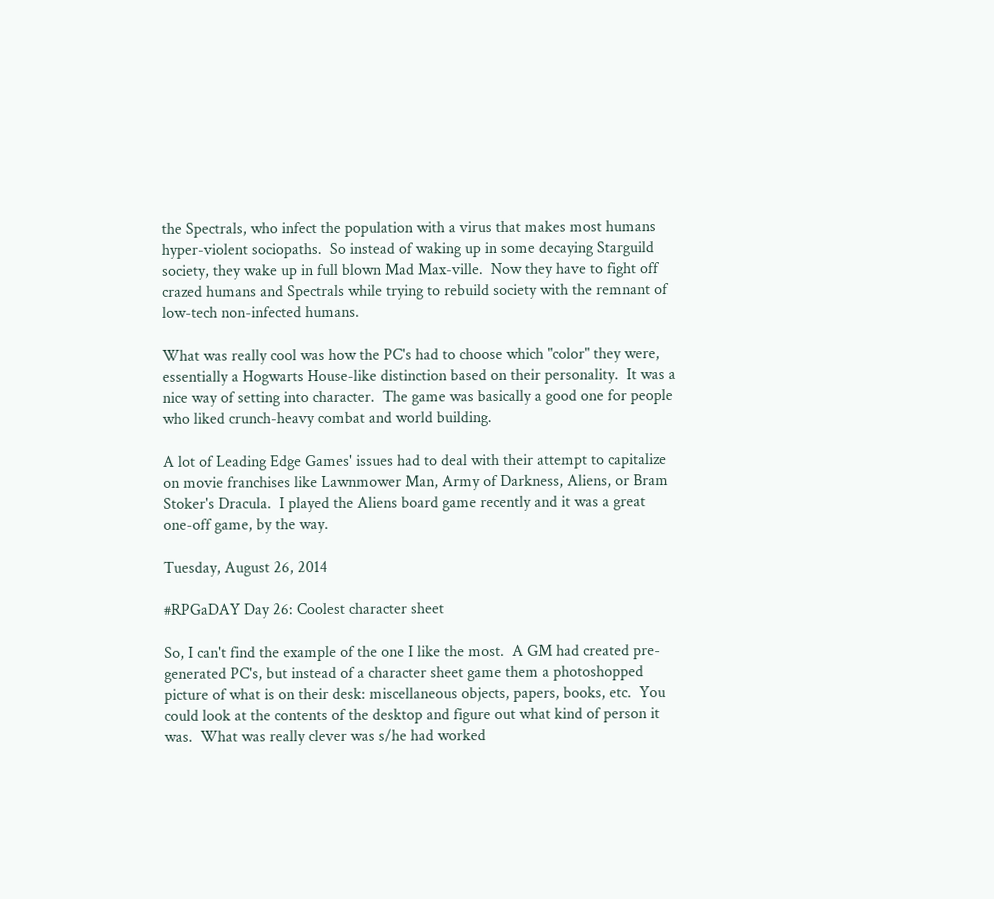the Spectrals, who infect the population with a virus that makes most humans hyper-violent sociopaths.  So instead of waking up in some decaying Starguild society, they wake up in full blown Mad Max-ville.  Now they have to fight off crazed humans and Spectrals while trying to rebuild society with the remnant of low-tech non-infected humans.

What was really cool was how the PC's had to choose which "color" they were, essentially a Hogwarts House-like distinction based on their personality.  It was a nice way of setting into character.  The game was basically a good one for people who liked crunch-heavy combat and world building.

A lot of Leading Edge Games' issues had to deal with their attempt to capitalize on movie franchises like Lawnmower Man, Army of Darkness, Aliens, or Bram Stoker's Dracula.  I played the Aliens board game recently and it was a great one-off game, by the way.

Tuesday, August 26, 2014

#RPGaDAY Day 26: Coolest character sheet

So, I can't find the example of the one I like the most.  A GM had created pre-generated PC's, but instead of a character sheet game them a photoshopped picture of what is on their desk: miscellaneous objects, papers, books, etc.  You could look at the contents of the desktop and figure out what kind of person it was.  What was really clever was s/he had worked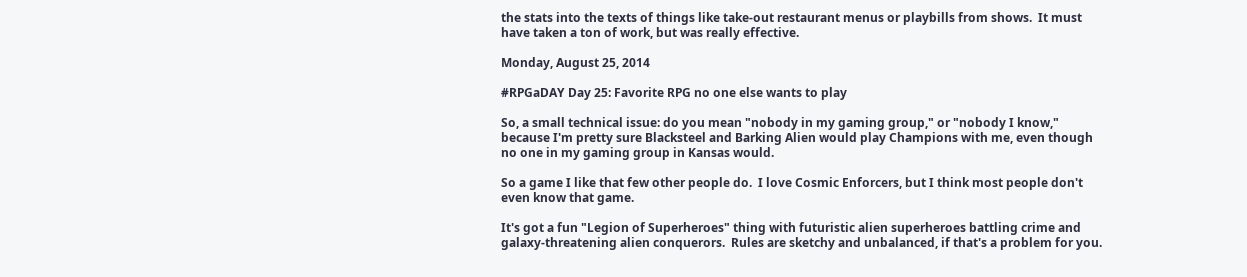the stats into the texts of things like take-out restaurant menus or playbills from shows.  It must have taken a ton of work, but was really effective.

Monday, August 25, 2014

#RPGaDAY Day 25: Favorite RPG no one else wants to play

So, a small technical issue: do you mean "nobody in my gaming group," or "nobody I know," because I'm pretty sure Blacksteel and Barking Alien would play Champions with me, even though no one in my gaming group in Kansas would.

So a game I like that few other people do.  I love Cosmic Enforcers, but I think most people don't even know that game.

It's got a fun "Legion of Superheroes" thing with futuristic alien superheroes battling crime and galaxy-threatening alien conquerors.  Rules are sketchy and unbalanced, if that's a problem for you.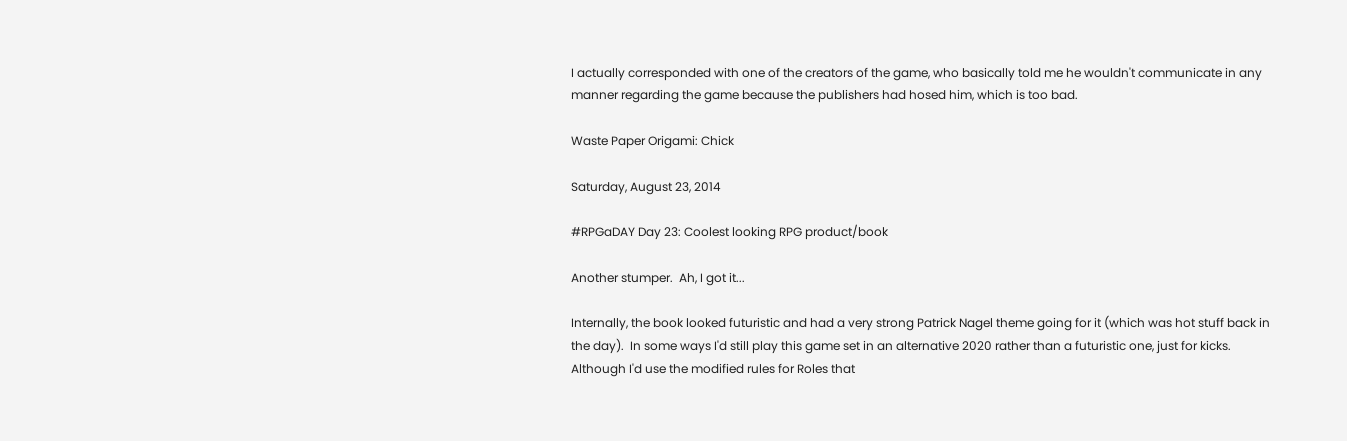I actually corresponded with one of the creators of the game, who basically told me he wouldn't communicate in any manner regarding the game because the publishers had hosed him, which is too bad.

Waste Paper Origami: Chick

Saturday, August 23, 2014

#RPGaDAY Day 23: Coolest looking RPG product/book

Another stumper.  Ah, I got it...

Internally, the book looked futuristic and had a very strong Patrick Nagel theme going for it (which was hot stuff back in the day).  In some ways I'd still play this game set in an alternative 2020 rather than a futuristic one, just for kicks.  Although I'd use the modified rules for Roles that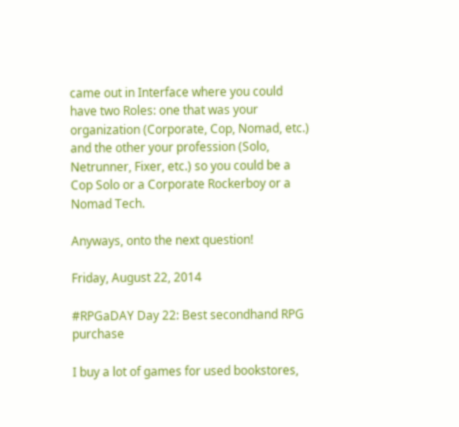came out in Interface where you could have two Roles: one that was your organization (Corporate, Cop, Nomad, etc.) and the other your profession (Solo, Netrunner, Fixer, etc.) so you could be a Cop Solo or a Corporate Rockerboy or a Nomad Tech.

Anyways, onto the next question!

Friday, August 22, 2014

#RPGaDAY Day 22: Best secondhand RPG purchase

I buy a lot of games for used bookstores,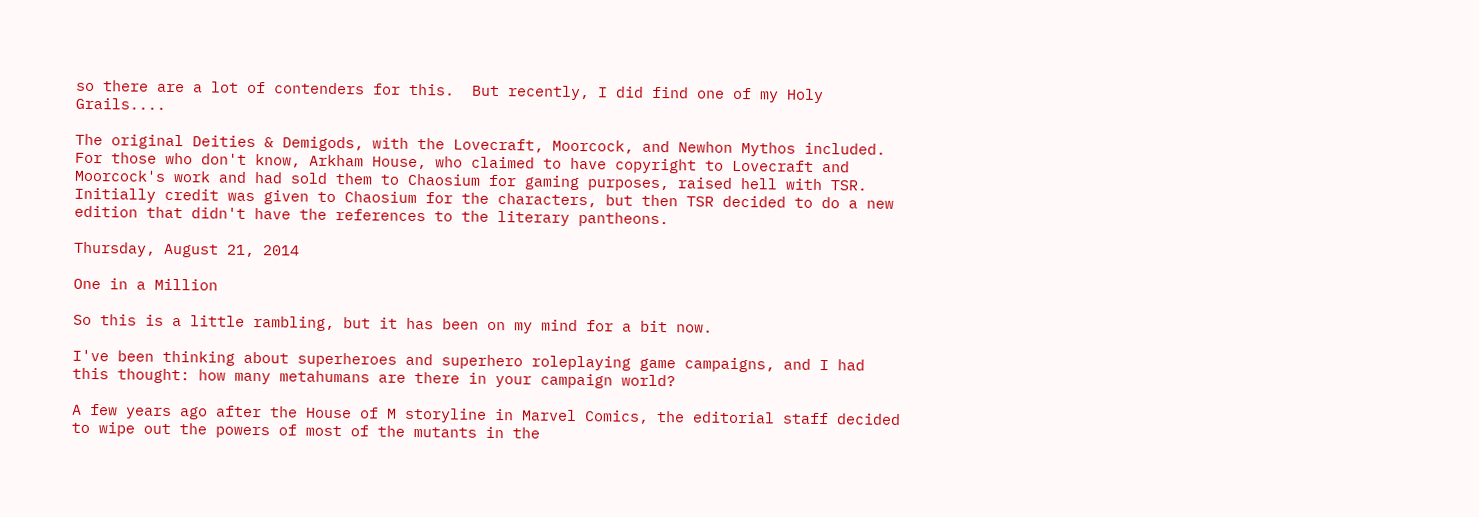so there are a lot of contenders for this.  But recently, I did find one of my Holy Grails....

The original Deities & Demigods, with the Lovecraft, Moorcock, and Newhon Mythos included.  For those who don't know, Arkham House, who claimed to have copyright to Lovecraft and Moorcock's work and had sold them to Chaosium for gaming purposes, raised hell with TSR.  Initially credit was given to Chaosium for the characters, but then TSR decided to do a new edition that didn't have the references to the literary pantheons.

Thursday, August 21, 2014

One in a Million

So this is a little rambling, but it has been on my mind for a bit now.

I've been thinking about superheroes and superhero roleplaying game campaigns, and I had this thought: how many metahumans are there in your campaign world?

A few years ago after the House of M storyline in Marvel Comics, the editorial staff decided to wipe out the powers of most of the mutants in the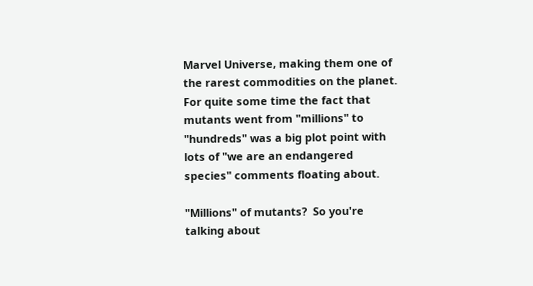Marvel Universe, making them one of the rarest commodities on the planet.  For quite some time the fact that mutants went from "millions" to "hundreds" was a big plot point with lots of "we are an endangered species" comments floating about.

"Millions" of mutants?  So you're talking about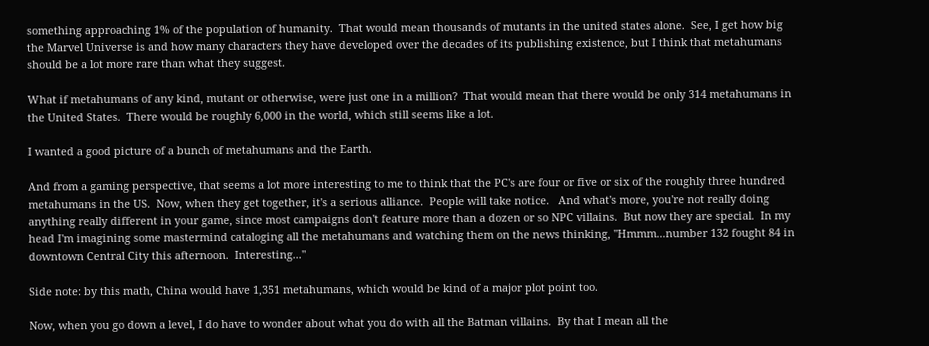something approaching 1% of the population of humanity.  That would mean thousands of mutants in the united states alone.  See, I get how big the Marvel Universe is and how many characters they have developed over the decades of its publishing existence, but I think that metahumans should be a lot more rare than what they suggest.

What if metahumans of any kind, mutant or otherwise, were just one in a million?  That would mean that there would be only 314 metahumans in the United States.  There would be roughly 6,000 in the world, which still seems like a lot.

I wanted a good picture of a bunch of metahumans and the Earth.

And from a gaming perspective, that seems a lot more interesting to me to think that the PC's are four or five or six of the roughly three hundred metahumans in the US.  Now, when they get together, it's a serious alliance.  People will take notice.   And what's more, you're not really doing anything really different in your game, since most campaigns don't feature more than a dozen or so NPC villains.  But now they are special.  In my head I'm imagining some mastermind cataloging all the metahumans and watching them on the news thinking, "Hmmm...number 132 fought 84 in downtown Central City this afternoon.  Interesting..."

Side note: by this math, China would have 1,351 metahumans, which would be kind of a major plot point too.

Now, when you go down a level, I do have to wonder about what you do with all the Batman villains.  By that I mean all the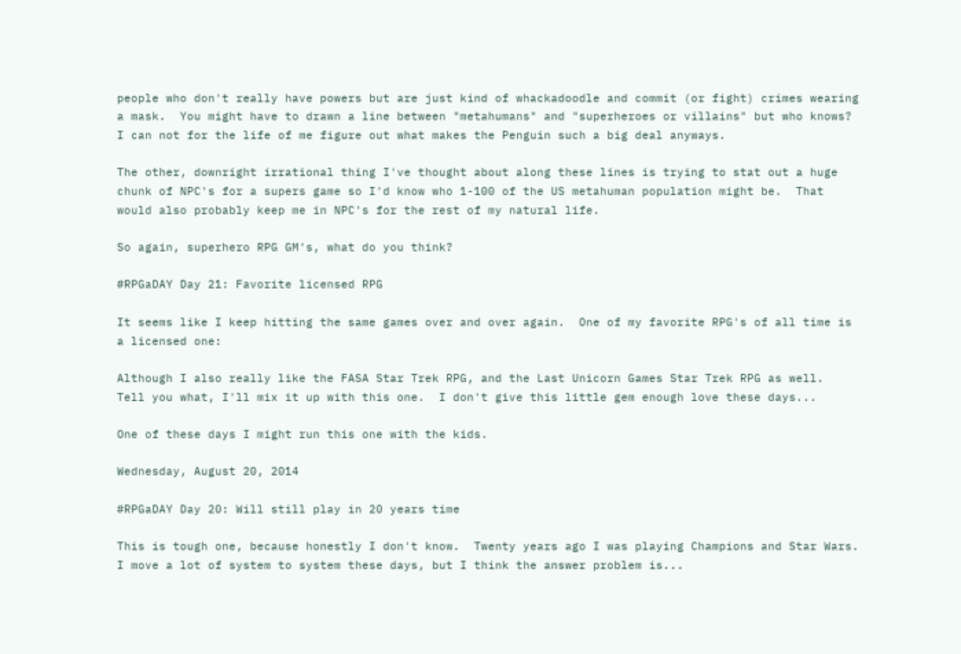people who don't really have powers but are just kind of whackadoodle and commit (or fight) crimes wearing a mask.  You might have to drawn a line between "metahumans" and "superheroes or villains" but who knows?  I can not for the life of me figure out what makes the Penguin such a big deal anyways.

The other, downright irrational thing I've thought about along these lines is trying to stat out a huge chunk of NPC's for a supers game so I'd know who 1-100 of the US metahuman population might be.  That would also probably keep me in NPC's for the rest of my natural life.

So again, superhero RPG GM's, what do you think?

#RPGaDAY Day 21: Favorite licensed RPG

It seems like I keep hitting the same games over and over again.  One of my favorite RPG's of all time is a licensed one:

Although I also really like the FASA Star Trek RPG, and the Last Unicorn Games Star Trek RPG as well.
Tell you what, I'll mix it up with this one.  I don't give this little gem enough love these days...

One of these days I might run this one with the kids.

Wednesday, August 20, 2014

#RPGaDAY Day 20: Will still play in 20 years time

This is tough one, because honestly I don't know.  Twenty years ago I was playing Champions and Star Wars.  I move a lot of system to system these days, but I think the answer problem is...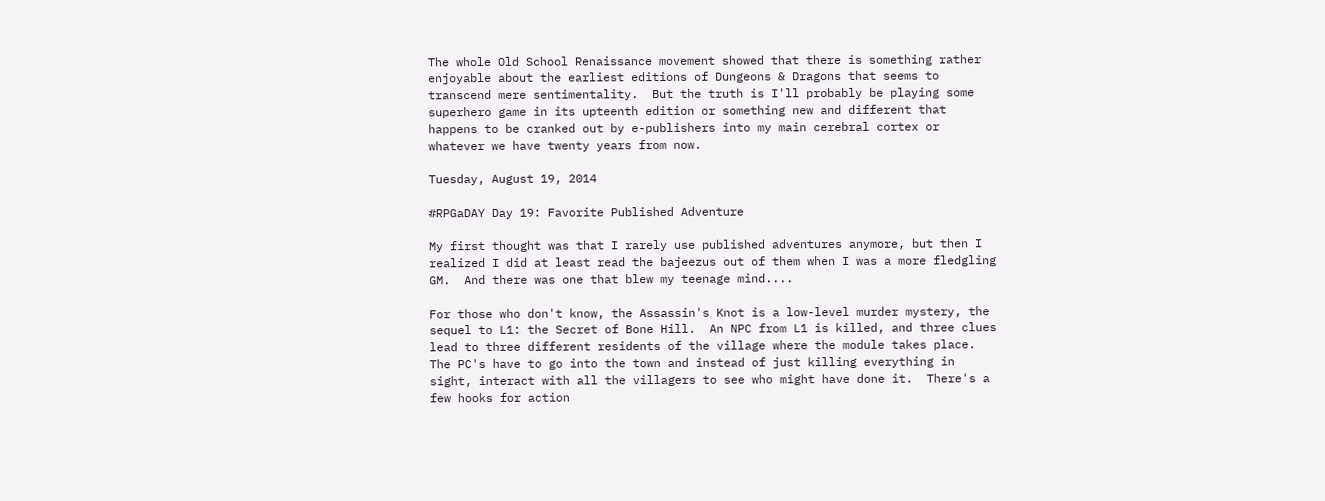The whole Old School Renaissance movement showed that there is something rather enjoyable about the earliest editions of Dungeons & Dragons that seems to transcend mere sentimentality.  But the truth is I'll probably be playing some superhero game in its upteenth edition or something new and different that happens to be cranked out by e-publishers into my main cerebral cortex or whatever we have twenty years from now.

Tuesday, August 19, 2014

#RPGaDAY Day 19: Favorite Published Adventure

My first thought was that I rarely use published adventures anymore, but then I realized I did at least read the bajeezus out of them when I was a more fledgling GM.  And there was one that blew my teenage mind....

For those who don't know, the Assassin's Knot is a low-level murder mystery, the sequel to L1: the Secret of Bone Hill.  An NPC from L1 is killed, and three clues lead to three different residents of the village where the module takes place.  The PC's have to go into the town and instead of just killing everything in sight, interact with all the villagers to see who might have done it.  There's a few hooks for action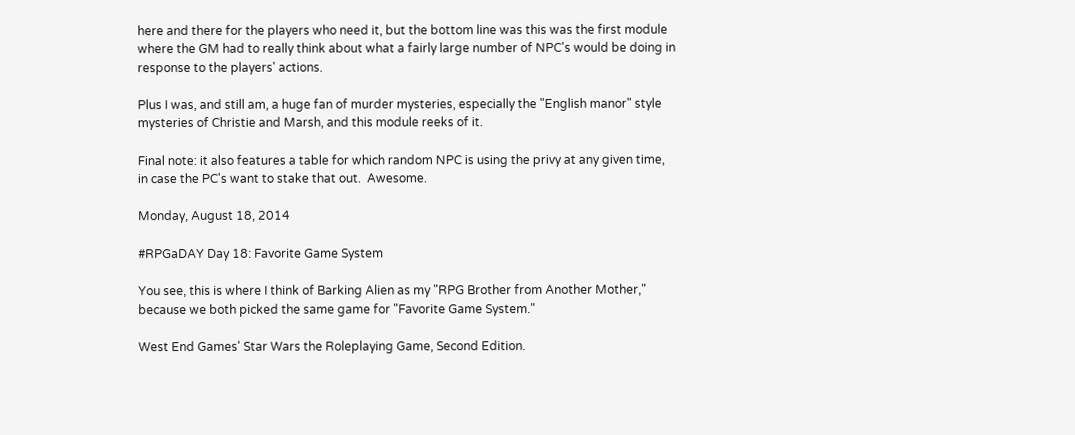here and there for the players who need it, but the bottom line was this was the first module where the GM had to really think about what a fairly large number of NPC's would be doing in response to the players' actions.

Plus I was, and still am, a huge fan of murder mysteries, especially the "English manor" style mysteries of Christie and Marsh, and this module reeks of it.

Final note: it also features a table for which random NPC is using the privy at any given time, in case the PC's want to stake that out.  Awesome.

Monday, August 18, 2014

#RPGaDAY Day 18: Favorite Game System

You see, this is where I think of Barking Alien as my "RPG Brother from Another Mother," because we both picked the same game for "Favorite Game System."

West End Games' Star Wars the Roleplaying Game, Second Edition.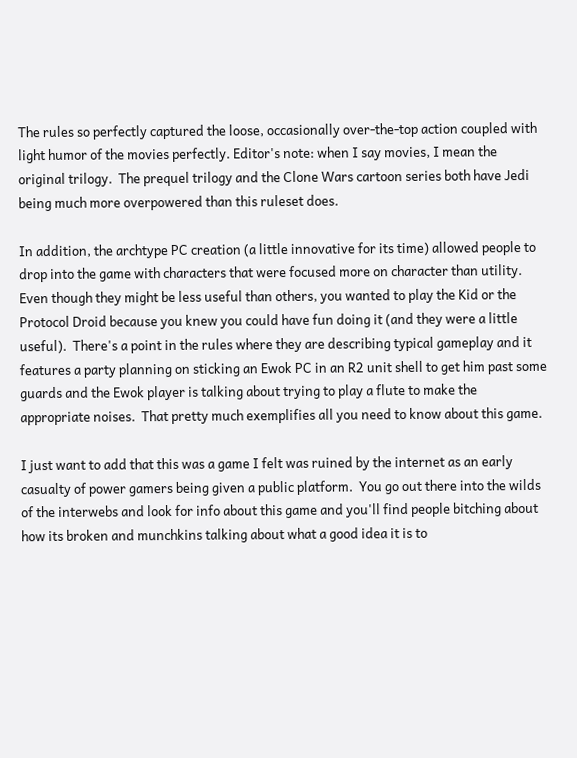The rules so perfectly captured the loose, occasionally over-the-top action coupled with light humor of the movies perfectly. Editor's note: when I say movies, I mean the original trilogy.  The prequel trilogy and the Clone Wars cartoon series both have Jedi being much more overpowered than this ruleset does.

In addition, the archtype PC creation (a little innovative for its time) allowed people to drop into the game with characters that were focused more on character than utility.  Even though they might be less useful than others, you wanted to play the Kid or the Protocol Droid because you knew you could have fun doing it (and they were a little useful).  There's a point in the rules where they are describing typical gameplay and it features a party planning on sticking an Ewok PC in an R2 unit shell to get him past some guards and the Ewok player is talking about trying to play a flute to make the appropriate noises.  That pretty much exemplifies all you need to know about this game.

I just want to add that this was a game I felt was ruined by the internet as an early casualty of power gamers being given a public platform.  You go out there into the wilds of the interwebs and look for info about this game and you'll find people bitching about how its broken and munchkins talking about what a good idea it is to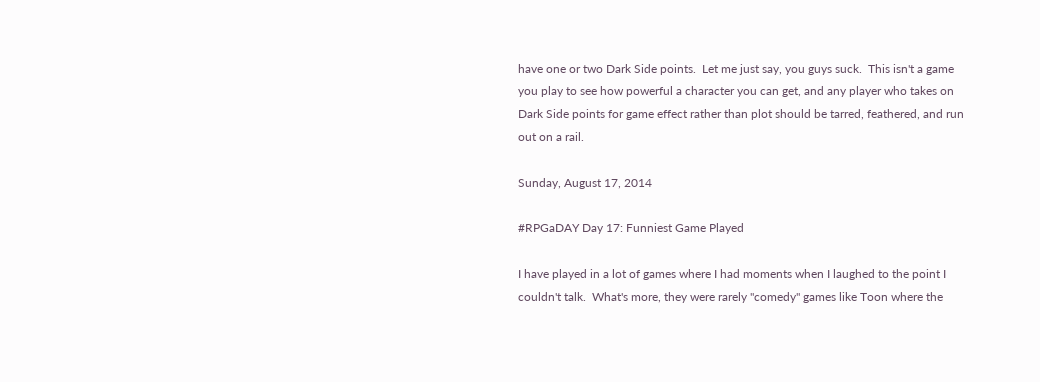have one or two Dark Side points.  Let me just say, you guys suck.  This isn't a game you play to see how powerful a character you can get, and any player who takes on Dark Side points for game effect rather than plot should be tarred, feathered, and run out on a rail.

Sunday, August 17, 2014

#RPGaDAY Day 17: Funniest Game Played

I have played in a lot of games where I had moments when I laughed to the point I couldn't talk.  What's more, they were rarely "comedy" games like Toon where the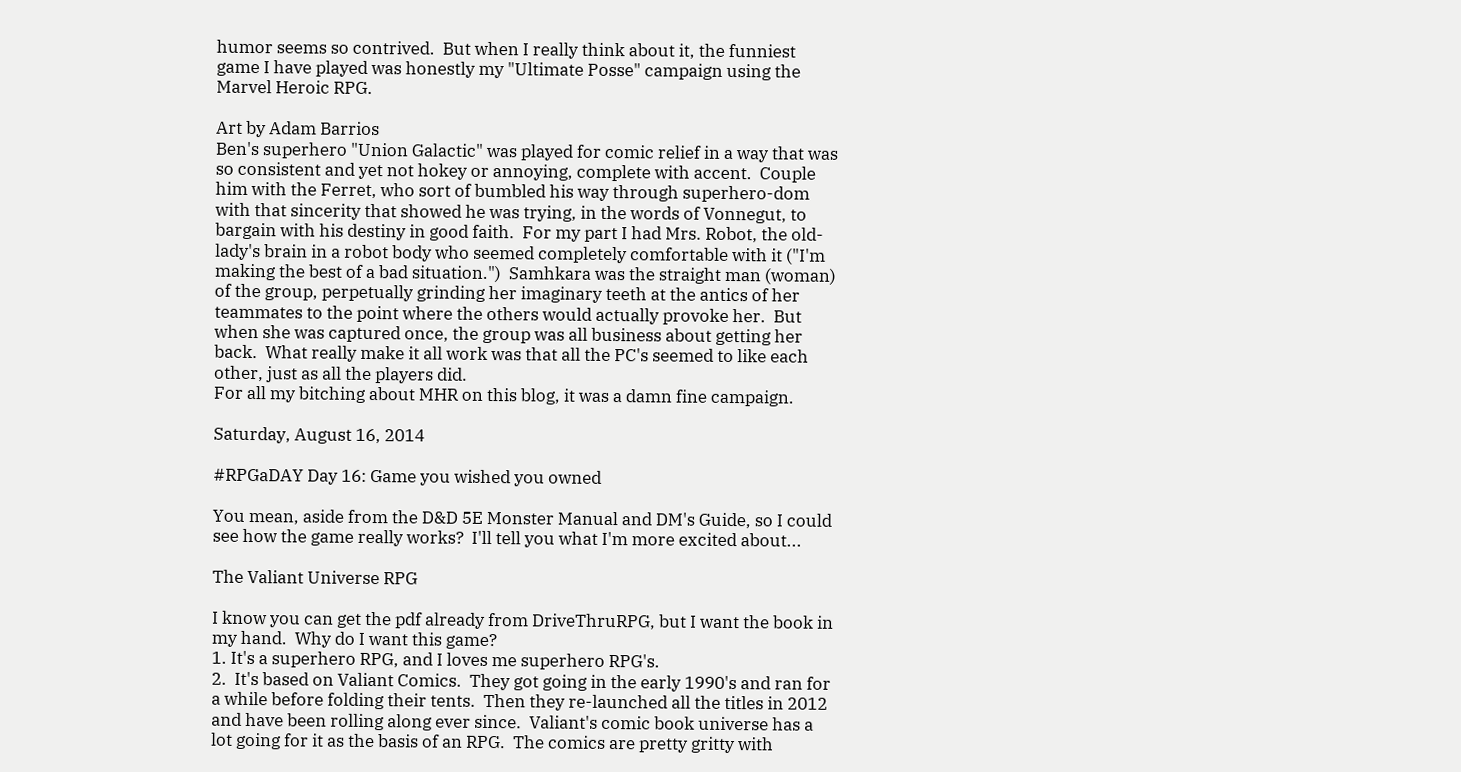humor seems so contrived.  But when I really think about it, the funniest game I have played was honestly my "Ultimate Posse" campaign using the Marvel Heroic RPG.

Art by Adam Barrios
Ben's superhero "Union Galactic" was played for comic relief in a way that was so consistent and yet not hokey or annoying, complete with accent.  Couple him with the Ferret, who sort of bumbled his way through superhero-dom with that sincerity that showed he was trying, in the words of Vonnegut, to bargain with his destiny in good faith.  For my part I had Mrs. Robot, the old-lady's brain in a robot body who seemed completely comfortable with it ("I'm making the best of a bad situation.")  Samhkara was the straight man (woman) of the group, perpetually grinding her imaginary teeth at the antics of her teammates to the point where the others would actually provoke her.  But when she was captured once, the group was all business about getting her back.  What really make it all work was that all the PC's seemed to like each other, just as all the players did.
For all my bitching about MHR on this blog, it was a damn fine campaign.

Saturday, August 16, 2014

#RPGaDAY Day 16: Game you wished you owned

You mean, aside from the D&D 5E Monster Manual and DM's Guide, so I could see how the game really works?  I'll tell you what I'm more excited about...

The Valiant Universe RPG

I know you can get the pdf already from DriveThruRPG, but I want the book in my hand.  Why do I want this game?
1. It's a superhero RPG, and I loves me superhero RPG's.
2.  It's based on Valiant Comics.  They got going in the early 1990's and ran for a while before folding their tents.  Then they re-launched all the titles in 2012 and have been rolling along ever since.  Valiant's comic book universe has a lot going for it as the basis of an RPG.  The comics are pretty gritty with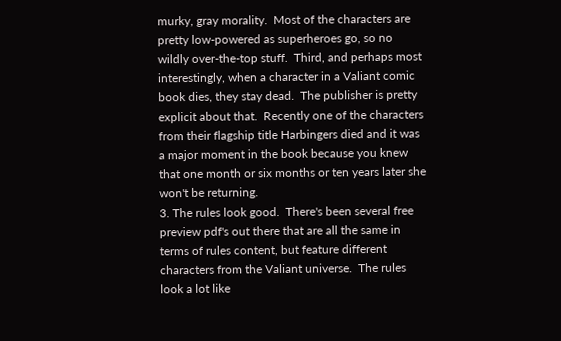murky, gray morality.  Most of the characters are pretty low-powered as superheroes go, so no wildly over-the-top stuff.  Third, and perhaps most interestingly, when a character in a Valiant comic book dies, they stay dead.  The publisher is pretty explicit about that.  Recently one of the characters from their flagship title Harbingers died and it was a major moment in the book because you knew that one month or six months or ten years later she won't be returning.
3. The rules look good.  There's been several free preview pdf's out there that are all the same in terms of rules content, but feature different characters from the Valiant universe.  The rules look a lot like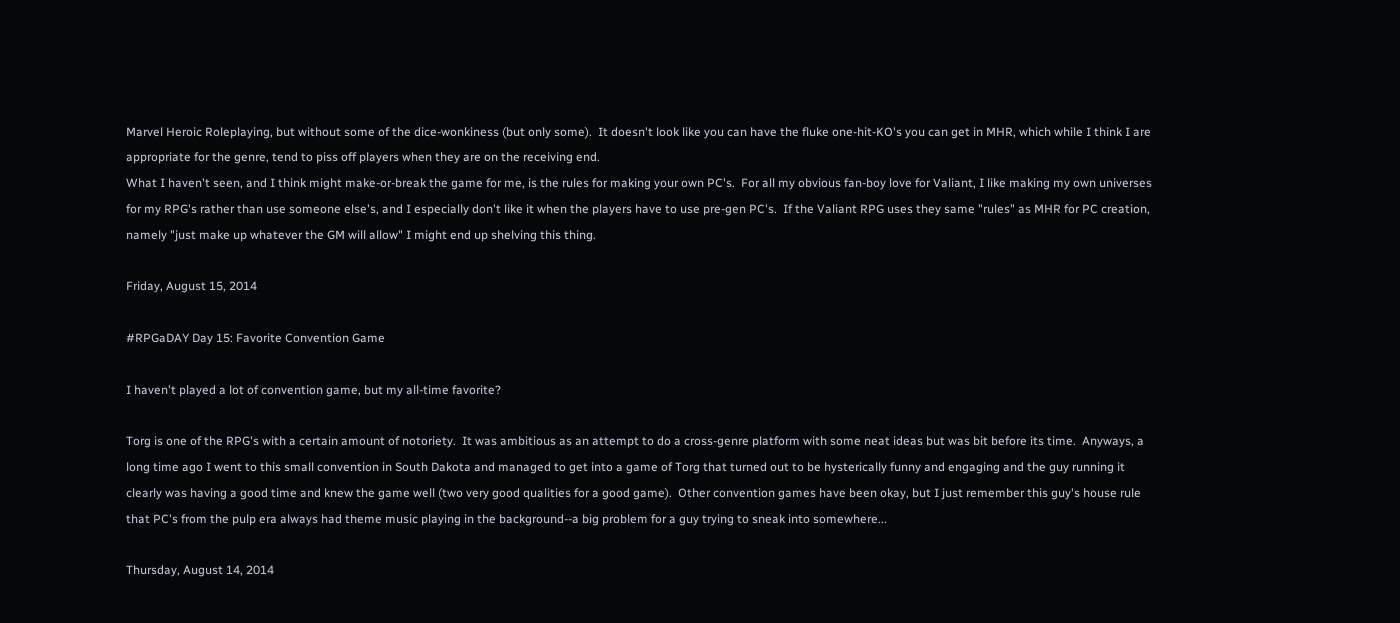Marvel Heroic Roleplaying, but without some of the dice-wonkiness (but only some).  It doesn't look like you can have the fluke one-hit-KO's you can get in MHR, which while I think I are appropriate for the genre, tend to piss off players when they are on the receiving end.
What I haven't seen, and I think might make-or-break the game for me, is the rules for making your own PC's.  For all my obvious fan-boy love for Valiant, I like making my own universes for my RPG's rather than use someone else's, and I especially don't like it when the players have to use pre-gen PC's.  If the Valiant RPG uses they same "rules" as MHR for PC creation, namely "just make up whatever the GM will allow" I might end up shelving this thing.

Friday, August 15, 2014

#RPGaDAY Day 15: Favorite Convention Game

I haven't played a lot of convention game, but my all-time favorite?

Torg is one of the RPG's with a certain amount of notoriety.  It was ambitious as an attempt to do a cross-genre platform with some neat ideas but was bit before its time.  Anyways, a long time ago I went to this small convention in South Dakota and managed to get into a game of Torg that turned out to be hysterically funny and engaging and the guy running it clearly was having a good time and knew the game well (two very good qualities for a good game).  Other convention games have been okay, but I just remember this guy's house rule that PC's from the pulp era always had theme music playing in the background--a big problem for a guy trying to sneak into somewhere...

Thursday, August 14, 2014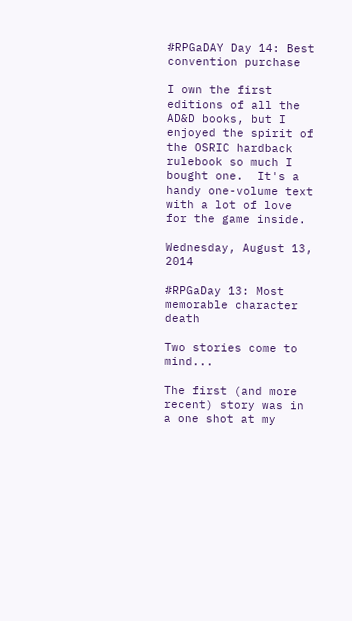#RPGaDAY Day 14: Best convention purchase

I own the first editions of all the AD&D books, but I enjoyed the spirit of the OSRIC hardback rulebook so much I bought one.  It's a handy one-volume text with a lot of love for the game inside.

Wednesday, August 13, 2014

#RPGaDay 13: Most memorable character death

Two stories come to mind...

The first (and more recent) story was in a one shot at my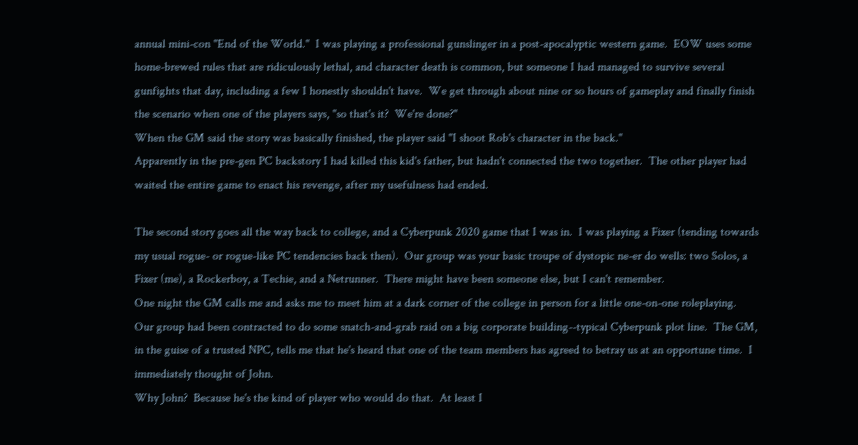annual mini-con "End of the World."  I was playing a professional gunslinger in a post-apocalyptic western game.  EOW uses some home-brewed rules that are ridiculously lethal, and character death is common, but someone I had managed to survive several gunfights that day, including a few I honestly shouldn't have.  We get through about nine or so hours of gameplay and finally finish the scenario when one of the players says, "so that's it?  We're done?"
When the GM said the story was basically finished, the player said "I shoot Rob's character in the back."
Apparently in the pre-gen PC backstory I had killed this kid's father, but hadn't connected the two together.  The other player had waited the entire game to enact his revenge, after my usefulness had ended.

The second story goes all the way back to college, and a Cyberpunk 2020 game that I was in.  I was playing a Fixer (tending towards my usual rogue- or rogue-like PC tendencies back then).  Our group was your basic troupe of dystopic ne-er do wells: two Solos, a Fixer (me), a Rockerboy, a Techie, and a Netrunner.  There might have been someone else, but I can't remember.
One night the GM calls me and asks me to meet him at a dark corner of the college in person for a little one-on-one roleplaying.  Our group had been contracted to do some snatch-and-grab raid on a big corporate building--typical Cyberpunk plot line.  The GM, in the guise of a trusted NPC, tells me that he's heard that one of the team members has agreed to betray us at an opportune time.  I immediately thought of John.
Why John?  Because he's the kind of player who would do that.  At least I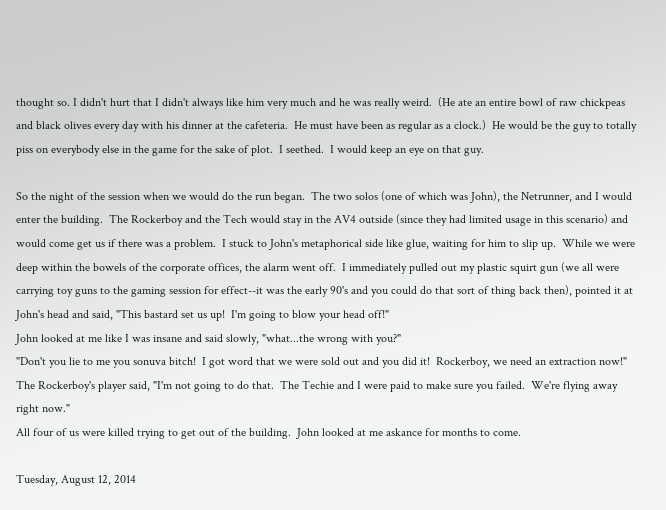thought so. I didn't hurt that I didn't always like him very much and he was really weird.  (He ate an entire bowl of raw chickpeas and black olives every day with his dinner at the cafeteria.  He must have been as regular as a clock.)  He would be the guy to totally piss on everybody else in the game for the sake of plot.  I seethed.  I would keep an eye on that guy.

So the night of the session when we would do the run began.  The two solos (one of which was John), the Netrunner, and I would enter the building.  The Rockerboy and the Tech would stay in the AV4 outside (since they had limited usage in this scenario) and would come get us if there was a problem.  I stuck to John's metaphorical side like glue, waiting for him to slip up.  While we were deep within the bowels of the corporate offices, the alarm went off.  I immediately pulled out my plastic squirt gun (we all were carrying toy guns to the gaming session for effect--it was the early 90's and you could do that sort of thing back then), pointed it at John's head and said, "This bastard set us up!  I'm going to blow your head off!"
John looked at me like I was insane and said slowly, "what...the wrong with you?"
"Don't you lie to me you sonuva bitch!  I got word that we were sold out and you did it!  Rockerboy, we need an extraction now!"
The Rockerboy's player said, "I'm not going to do that.  The Techie and I were paid to make sure you failed.  We're flying away right now."
All four of us were killed trying to get out of the building.  John looked at me askance for months to come.

Tuesday, August 12, 2014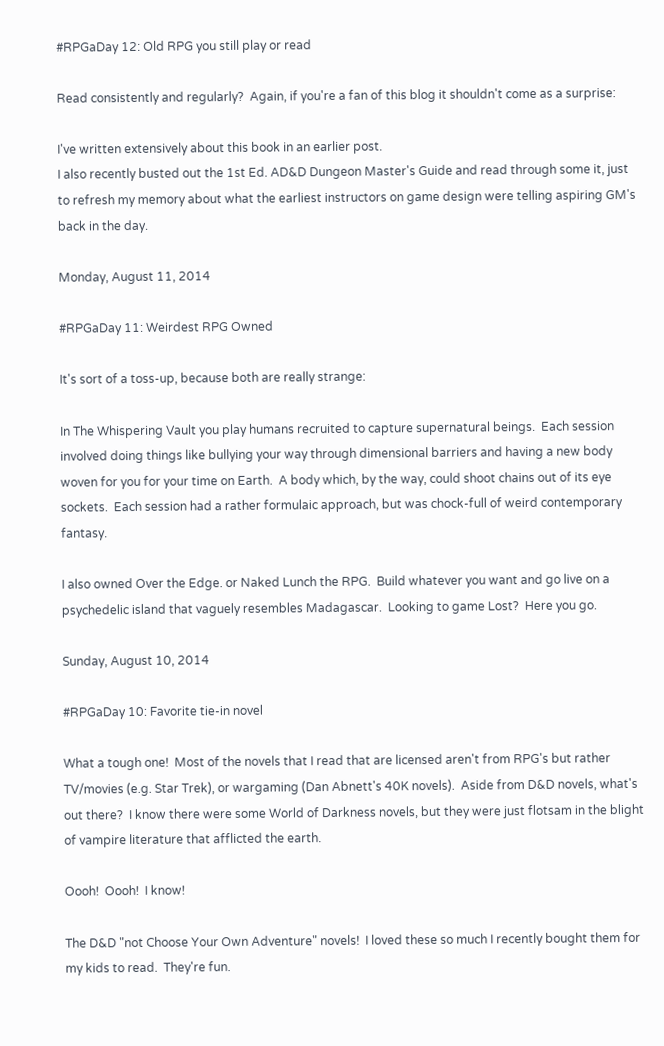#RPGaDay 12: Old RPG you still play or read

Read consistently and regularly?  Again, if you're a fan of this blog it shouldn't come as a surprise:

I've written extensively about this book in an earlier post.
I also recently busted out the 1st Ed. AD&D Dungeon Master's Guide and read through some it, just to refresh my memory about what the earliest instructors on game design were telling aspiring GM's back in the day.

Monday, August 11, 2014

#RPGaDay 11: Weirdest RPG Owned

It's sort of a toss-up, because both are really strange:

In The Whispering Vault you play humans recruited to capture supernatural beings.  Each session involved doing things like bullying your way through dimensional barriers and having a new body woven for you for your time on Earth.  A body which, by the way, could shoot chains out of its eye sockets.  Each session had a rather formulaic approach, but was chock-full of weird contemporary fantasy.

I also owned Over the Edge. or Naked Lunch the RPG.  Build whatever you want and go live on a psychedelic island that vaguely resembles Madagascar.  Looking to game Lost?  Here you go.

Sunday, August 10, 2014

#RPGaDay 10: Favorite tie-in novel

What a tough one!  Most of the novels that I read that are licensed aren't from RPG's but rather TV/movies (e.g. Star Trek), or wargaming (Dan Abnett's 40K novels).  Aside from D&D novels, what's out there?  I know there were some World of Darkness novels, but they were just flotsam in the blight of vampire literature that afflicted the earth.

Oooh!  Oooh!  I know!

The D&D "not Choose Your Own Adventure" novels!  I loved these so much I recently bought them for my kids to read.  They're fun.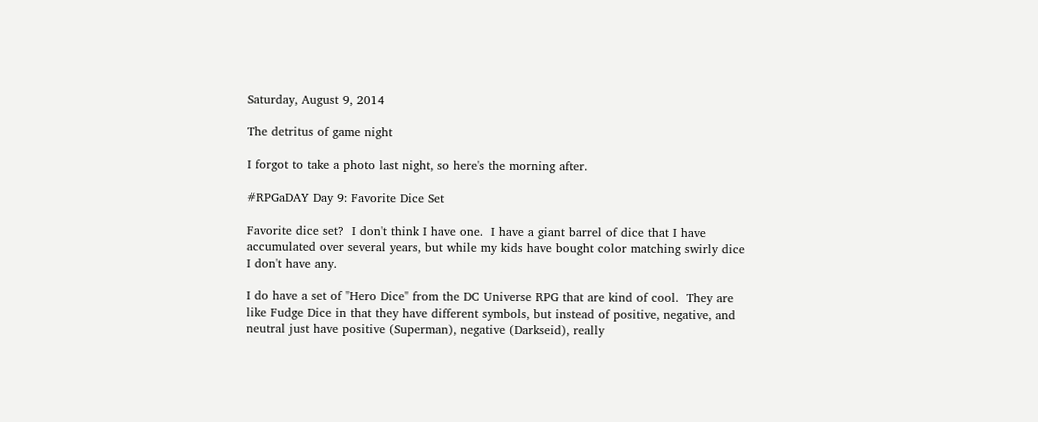Saturday, August 9, 2014

The detritus of game night

I forgot to take a photo last night, so here's the morning after.

#RPGaDAY Day 9: Favorite Dice Set

Favorite dice set?  I don't think I have one.  I have a giant barrel of dice that I have accumulated over several years, but while my kids have bought color matching swirly dice I don't have any.

I do have a set of "Hero Dice" from the DC Universe RPG that are kind of cool.  They are like Fudge Dice in that they have different symbols, but instead of positive, negative, and neutral just have positive (Superman), negative (Darkseid), really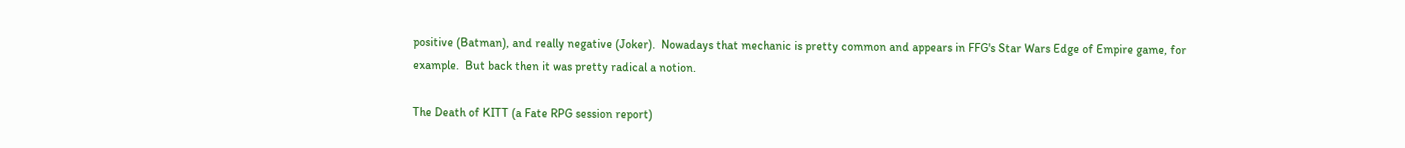positive (Batman), and really negative (Joker).  Nowadays that mechanic is pretty common and appears in FFG's Star Wars Edge of Empire game, for example.  But back then it was pretty radical a notion.

The Death of KITT (a Fate RPG session report)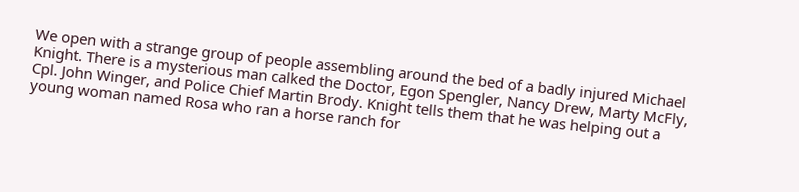We open with a strange group of people assembling around the bed of a badly injured Michael Knight. There is a mysterious man calked the Doctor, Egon Spengler, Nancy Drew, Marty McFly, Cpl. John Winger, and Police Chief Martin Brody. Knight tells them that he was helping out a young woman named Rosa who ran a horse ranch for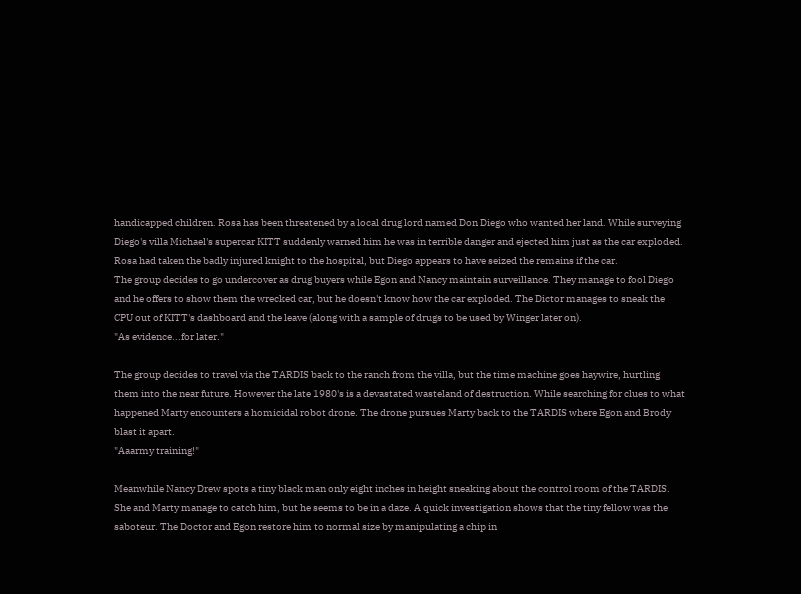handicapped children. Rosa has been threatened by a local drug lord named Don Diego who wanted her land. While surveying Diego's villa Michael's supercar KITT suddenly warned him he was in terrible danger and ejected him just as the car exploded. Rosa had taken the badly injured knight to the hospital, but Diego appears to have seized the remains if the car.
The group decides to go undercover as drug buyers while Egon and Nancy maintain surveillance. They manage to fool Diego and he offers to show them the wrecked car, but he doesn't know how the car exploded. The Dictor manages to sneak the CPU out of KITT's dashboard and the leave (along with a sample of drugs to be used by Winger later on).
"As evidence...for later."

The group decides to travel via the TARDIS back to the ranch from the villa, but the time machine goes haywire, hurtling them into the near future. However the late 1980's is a devastated wasteland of destruction. While searching for clues to what happened Marty encounters a homicidal robot drone. The drone pursues Marty back to the TARDIS where Egon and Brody blast it apart.
"Aaarmy training!"

Meanwhile Nancy Drew spots a tiny black man only eight inches in height sneaking about the control room of the TARDIS. She and Marty manage to catch him, but he seems to be in a daze. A quick investigation shows that the tiny fellow was the saboteur. The Doctor and Egon restore him to normal size by manipulating a chip in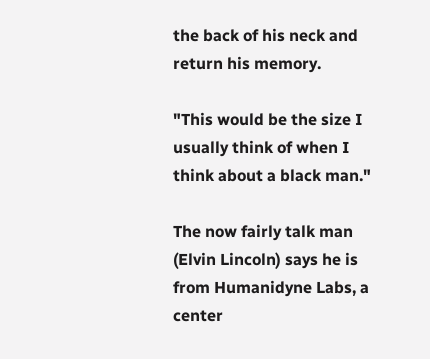the back of his neck and return his memory.

"This would be the size I usually think of when I think about a black man."

The now fairly talk man (Elvin Lincoln) says he is from Humanidyne Labs, a center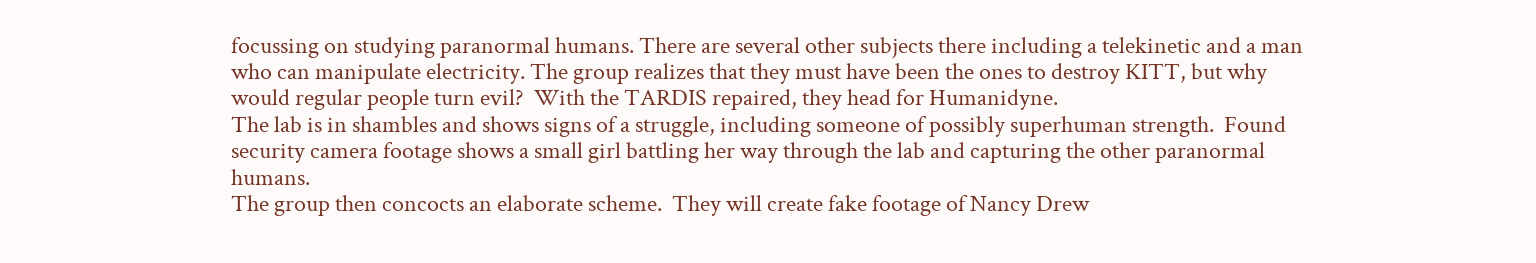focussing on studying paranormal humans. There are several other subjects there including a telekinetic and a man who can manipulate electricity. The group realizes that they must have been the ones to destroy KITT, but why would regular people turn evil?  With the TARDIS repaired, they head for Humanidyne.
The lab is in shambles and shows signs of a struggle, including someone of possibly superhuman strength.  Found security camera footage shows a small girl battling her way through the lab and capturing the other paranormal humans.
The group then concocts an elaborate scheme.  They will create fake footage of Nancy Drew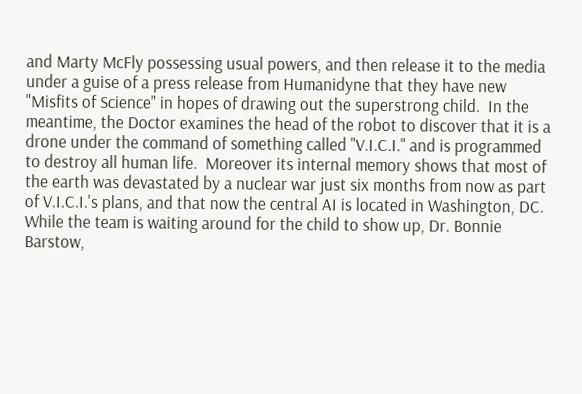and Marty McFly possessing usual powers, and then release it to the media under a guise of a press release from Humanidyne that they have new "Misfits of Science" in hopes of drawing out the superstrong child.  In the meantime, the Doctor examines the head of the robot to discover that it is a drone under the command of something called "V.I.C.I." and is programmed to destroy all human life.  Moreover its internal memory shows that most of the earth was devastated by a nuclear war just six months from now as part of V.I.C.I.'s plans, and that now the central AI is located in Washington, DC.
While the team is waiting around for the child to show up, Dr. Bonnie Barstow,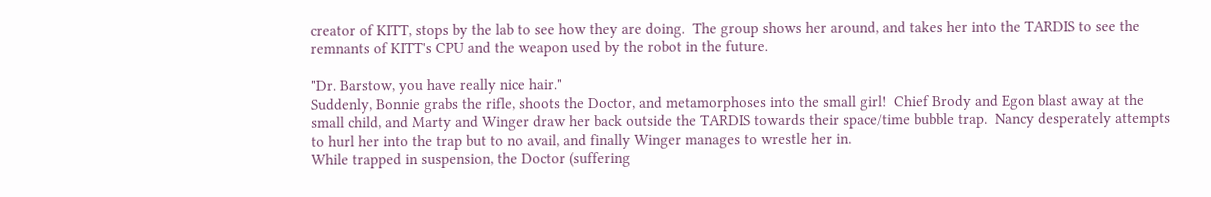creator of KITT, stops by the lab to see how they are doing.  The group shows her around, and takes her into the TARDIS to see the remnants of KITT's CPU and the weapon used by the robot in the future.

"Dr. Barstow, you have really nice hair."
Suddenly, Bonnie grabs the rifle, shoots the Doctor, and metamorphoses into the small girl!  Chief Brody and Egon blast away at the small child, and Marty and Winger draw her back outside the TARDIS towards their space/time bubble trap.  Nancy desperately attempts to hurl her into the trap but to no avail, and finally Winger manages to wrestle her in.
While trapped in suspension, the Doctor (suffering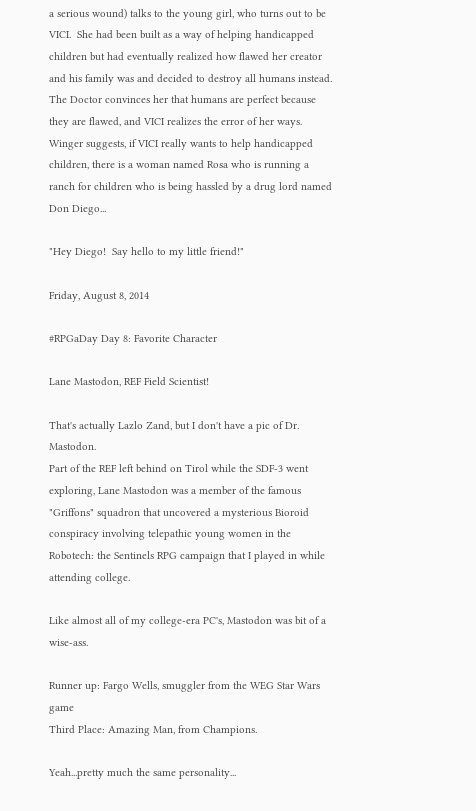a serious wound) talks to the young girl, who turns out to be VICI.  She had been built as a way of helping handicapped children but had eventually realized how flawed her creator and his family was and decided to destroy all humans instead.  The Doctor convinces her that humans are perfect because they are flawed, and VICI realizes the error of her ways.
Winger suggests, if VICI really wants to help handicapped children, there is a woman named Rosa who is running a ranch for children who is being hassled by a drug lord named Don Diego...

"Hey Diego!  Say hello to my little friend!"

Friday, August 8, 2014

#RPGaDay Day 8: Favorite Character

Lane Mastodon, REF Field Scientist!

That's actually Lazlo Zand, but I don't have a pic of Dr. Mastodon.
Part of the REF left behind on Tirol while the SDF-3 went exploring, Lane Mastodon was a member of the famous "Griffons" squadron that uncovered a mysterious Bioroid conspiracy involving telepathic young women in the Robotech: the Sentinels RPG campaign that I played in while attending college.

Like almost all of my college-era PC's, Mastodon was bit of a wise-ass.

Runner up: Fargo Wells, smuggler from the WEG Star Wars game
Third Place: Amazing Man, from Champions.

Yeah...pretty much the same personality...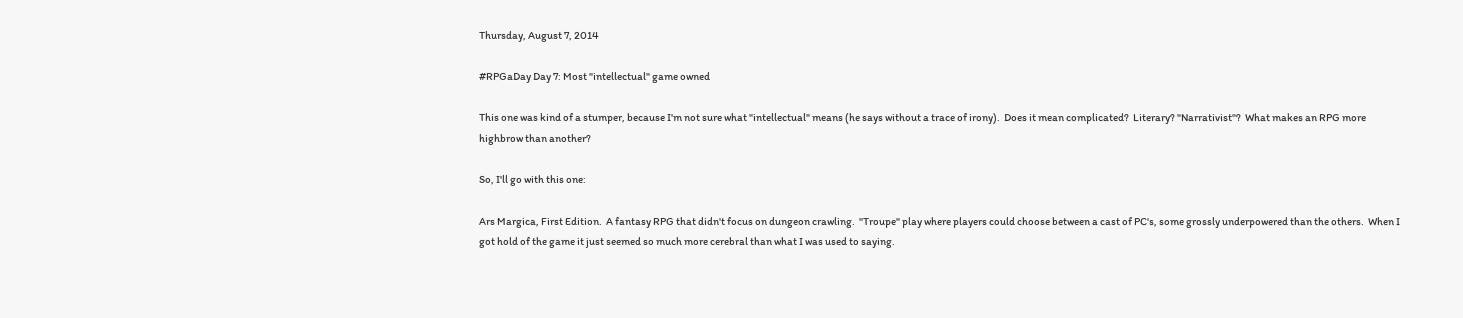Thursday, August 7, 2014

#RPGaDay Day 7: Most "intellectual" game owned

This one was kind of a stumper, because I'm not sure what "intellectual" means (he says without a trace of irony).  Does it mean complicated?  Literary? "Narrativist"?  What makes an RPG more highbrow than another?

So, I'll go with this one:

Ars Margica, First Edition.  A fantasy RPG that didn't focus on dungeon crawling.  "Troupe" play where players could choose between a cast of PC's, some grossly underpowered than the others.  When I got hold of the game it just seemed so much more cerebral than what I was used to saying.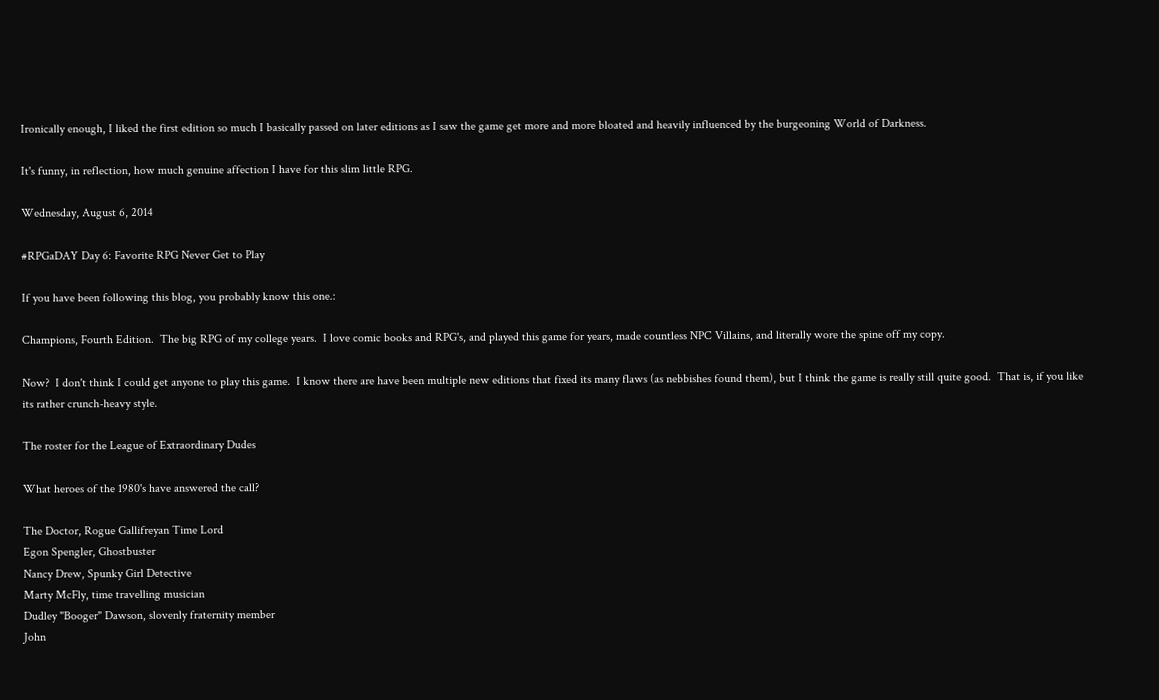Ironically enough, I liked the first edition so much I basically passed on later editions as I saw the game get more and more bloated and heavily influenced by the burgeoning World of Darkness.

It's funny, in reflection, how much genuine affection I have for this slim little RPG.

Wednesday, August 6, 2014

#RPGaDAY Day 6: Favorite RPG Never Get to Play

If you have been following this blog, you probably know this one.:

Champions, Fourth Edition.  The big RPG of my college years.  I love comic books and RPG's, and played this game for years, made countless NPC Villains, and literally wore the spine off my copy.

Now?  I don't think I could get anyone to play this game.  I know there are have been multiple new editions that fixed its many flaws (as nebbishes found them), but I think the game is really still quite good.  That is, if you like its rather crunch-heavy style.

The roster for the League of Extraordinary Dudes

What heroes of the 1980's have answered the call?

The Doctor, Rogue Gallifreyan Time Lord
Egon Spengler, Ghostbuster
Nancy Drew, Spunky Girl Detective
Marty McFly, time travelling musician
Dudley "Booger" Dawson, slovenly fraternity member
John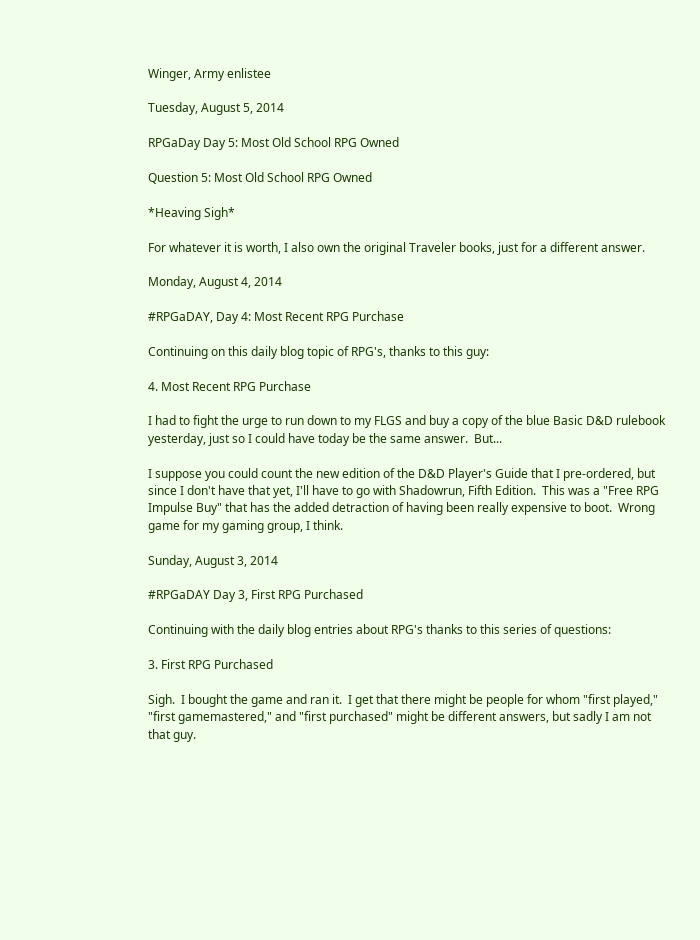Winger, Army enlistee

Tuesday, August 5, 2014

RPGaDay Day 5: Most Old School RPG Owned

Question 5: Most Old School RPG Owned

*Heaving Sigh*

For whatever it is worth, I also own the original Traveler books, just for a different answer.

Monday, August 4, 2014

#RPGaDAY, Day 4: Most Recent RPG Purchase

Continuing on this daily blog topic of RPG's, thanks to this guy:

4. Most Recent RPG Purchase

I had to fight the urge to run down to my FLGS and buy a copy of the blue Basic D&D rulebook yesterday, just so I could have today be the same answer.  But...

I suppose you could count the new edition of the D&D Player's Guide that I pre-ordered, but since I don't have that yet, I'll have to go with Shadowrun, Fifth Edition.  This was a "Free RPG Impulse Buy" that has the added detraction of having been really expensive to boot.  Wrong game for my gaming group, I think.

Sunday, August 3, 2014

#RPGaDAY Day 3, First RPG Purchased

Continuing with the daily blog entries about RPG's thanks to this series of questions:

3. First RPG Purchased

Sigh.  I bought the game and ran it.  I get that there might be people for whom "first played," "first gamemastered," and "first purchased" might be different answers, but sadly I am not that guy.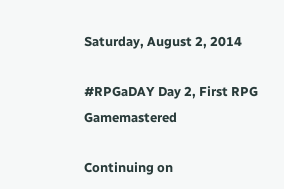Saturday, August 2, 2014

#RPGaDAY Day 2, First RPG Gamemastered

Continuing on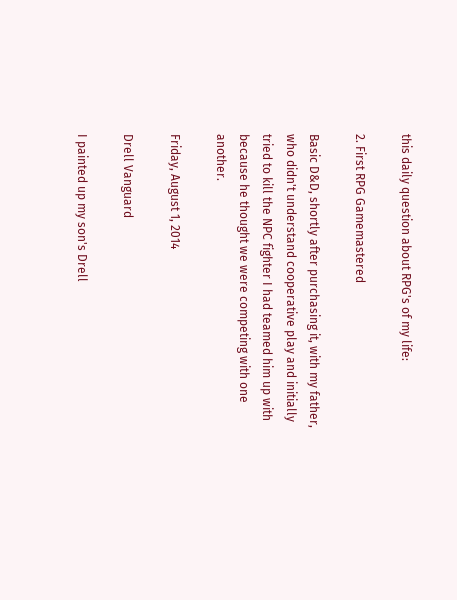this daily question about RPG's of my life:

2. First RPG Gamemastered

Basic D&D, shortly after purchasing it, with my father, who didn't understand cooperative play and initially tried to kill the NPC fighter I had teamed him up with because he thought we were competing with one another.

Friday, August 1, 2014

Drell Vanguard

I painted up my son's Drell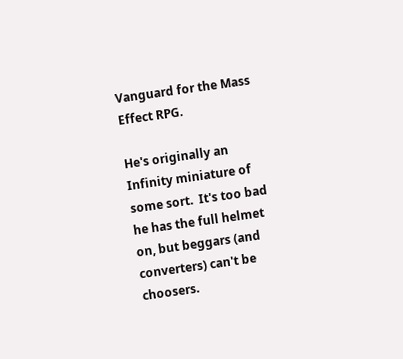Vanguard for the Mass Effect RPG.

He's originally an Infinity miniature of some sort.  It's too bad he has the full helmet on, but beggars (and converters) can't be choosers.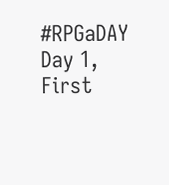#RPGaDAY Day 1, First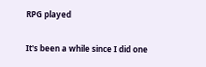RPG played

It's been a while since I did one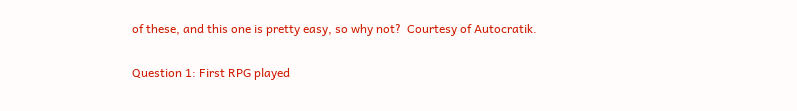of these, and this one is pretty easy, so why not?  Courtesy of Autocratik.

Question 1: First RPG played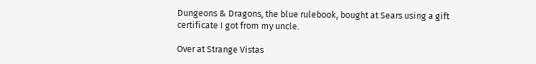Dungeons & Dragons, the blue rulebook, bought at Sears using a gift certificate I got from my uncle.

Over at Strange Vistas